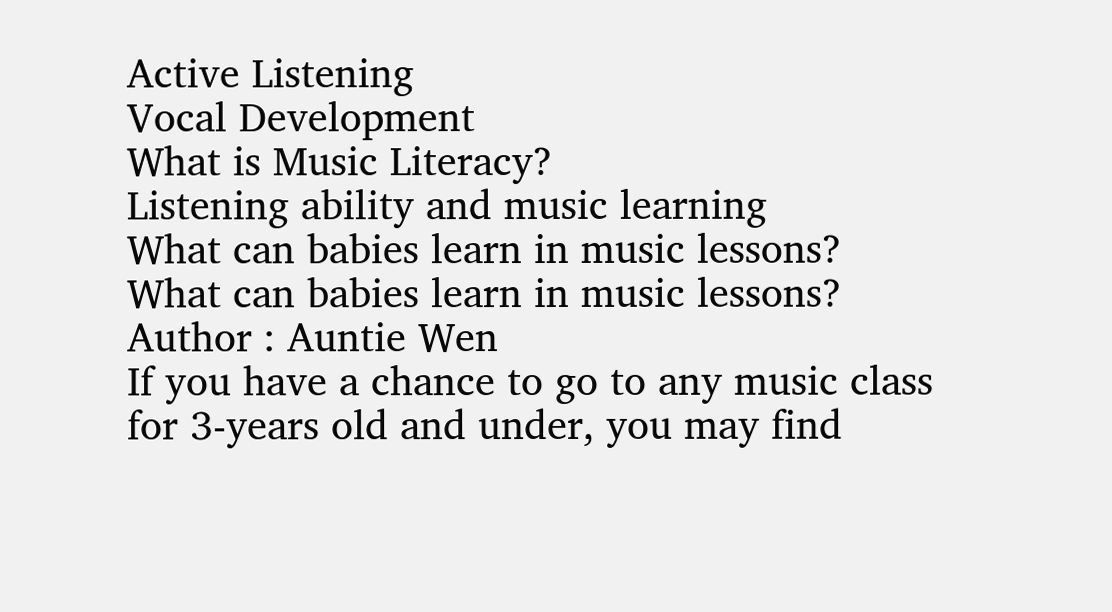Active Listening
Vocal Development
What is Music Literacy?
Listening ability and music learning
What can babies learn in music lessons?
What can babies learn in music lessons?
Author : Auntie Wen
If you have a chance to go to any music class for 3-years old and under, you may find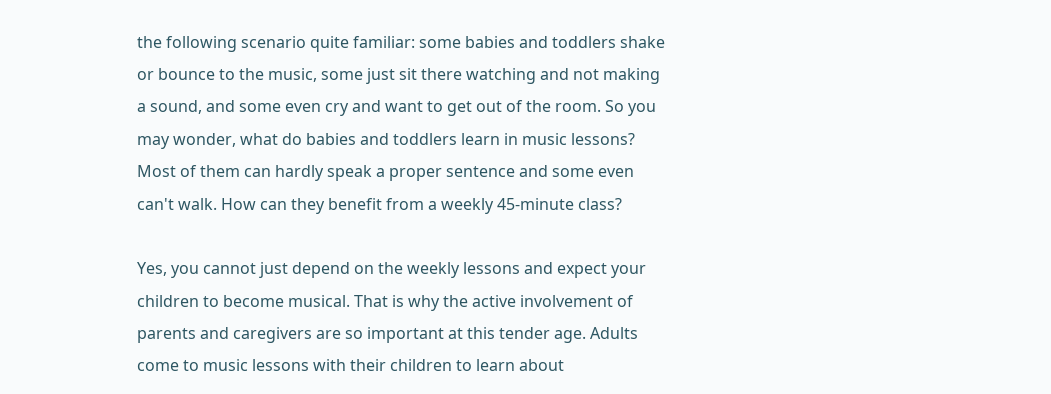the following scenario quite familiar: some babies and toddlers shake or bounce to the music, some just sit there watching and not making a sound, and some even cry and want to get out of the room. So you may wonder, what do babies and toddlers learn in music lessons? Most of them can hardly speak a proper sentence and some even can't walk. How can they benefit from a weekly 45-minute class?

Yes, you cannot just depend on the weekly lessons and expect your children to become musical. That is why the active involvement of parents and caregivers are so important at this tender age. Adults come to music lessons with their children to learn about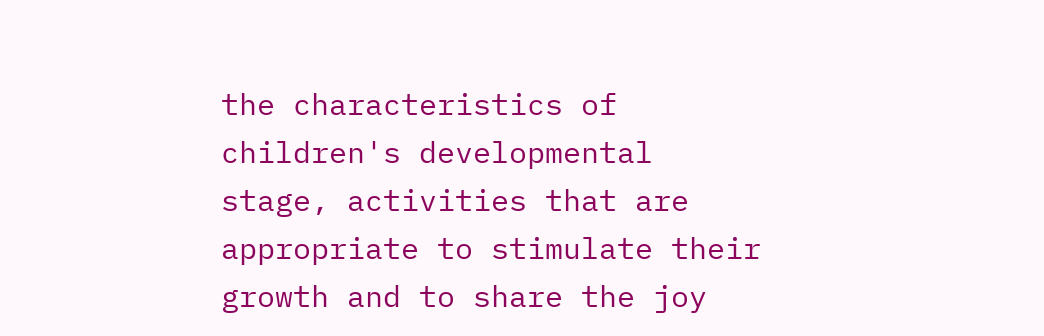the characteristics of children's developmental stage, activities that are appropriate to stimulate their growth and to share the joy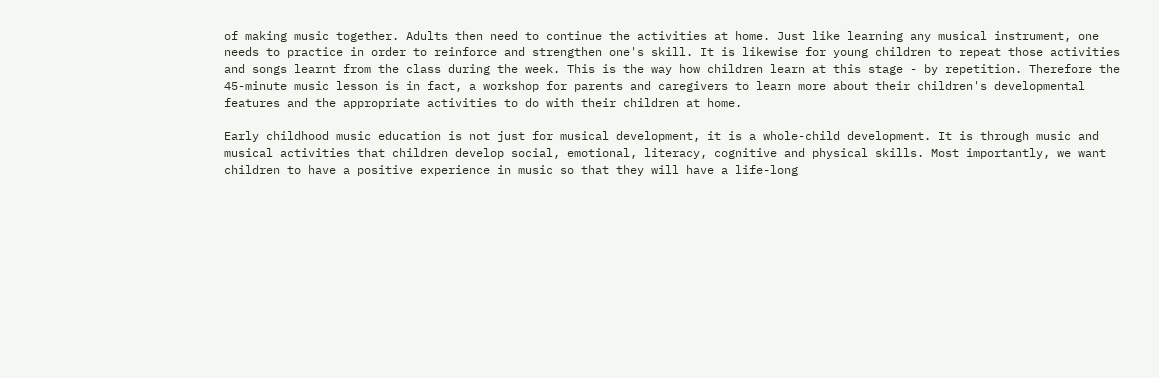of making music together. Adults then need to continue the activities at home. Just like learning any musical instrument, one needs to practice in order to reinforce and strengthen one's skill. It is likewise for young children to repeat those activities and songs learnt from the class during the week. This is the way how children learn at this stage - by repetition. Therefore the 45-minute music lesson is in fact, a workshop for parents and caregivers to learn more about their children's developmental features and the appropriate activities to do with their children at home.

Early childhood music education is not just for musical development, it is a whole-child development. It is through music and musical activities that children develop social, emotional, literacy, cognitive and physical skills. Most importantly, we want children to have a positive experience in music so that they will have a life-long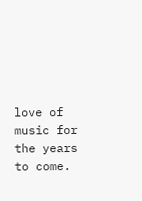love of music for the years to come.